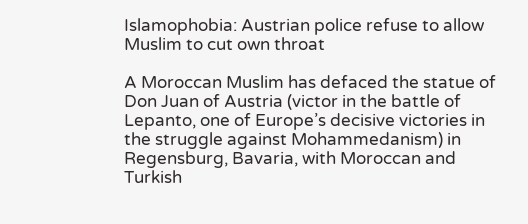Islamophobia: Austrian police refuse to allow Muslim to cut own throat

A Moroccan Muslim has defaced the statue of Don Juan of Austria (victor in the battle of Lepanto, one of Europe’s decisive victories in the struggle against Mohammedanism) in Regensburg, Bavaria, with Moroccan and Turkish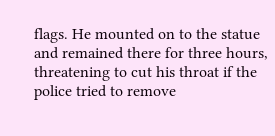flags. He mounted on to the statue and remained there for three hours, threatening to cut his throat if the police tried to remove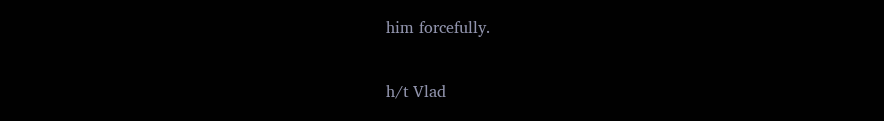him forcefully.

h/t Vlad